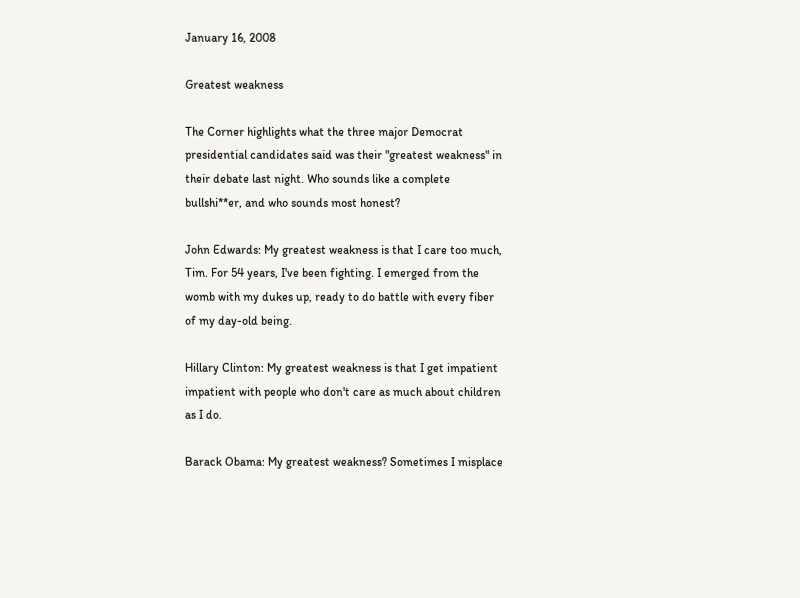January 16, 2008

Greatest weakness

The Corner highlights what the three major Democrat presidential candidates said was their "greatest weakness" in their debate last night. Who sounds like a complete bullshi**er, and who sounds most honest?

John Edwards: My greatest weakness is that I care too much, Tim. For 54 years, I've been fighting. I emerged from the womb with my dukes up, ready to do battle with every fiber of my day-old being.

Hillary Clinton: My greatest weakness is that I get impatient impatient with people who don't care as much about children as I do.

Barack Obama: My greatest weakness? Sometimes I misplace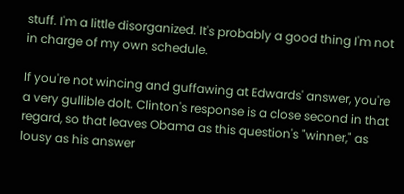stuff. I'm a little disorganized. It's probably a good thing I'm not in charge of my own schedule.

If you're not wincing and guffawing at Edwards' answer, you're a very gullible dolt. Clinton's response is a close second in that regard, so that leaves Obama as this question's "winner," as lousy as his answer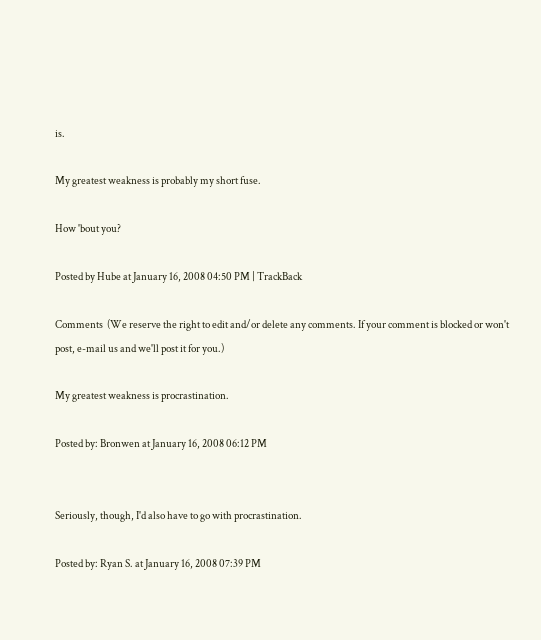is.

My greatest weakness is probably my short fuse.

How 'bout you?

Posted by Hube at January 16, 2008 04:50 PM | TrackBack

Comments  (We reserve the right to edit and/or delete any comments. If your comment is blocked or won't post, e-mail us and we'll post it for you.)

My greatest weakness is procrastination.

Posted by: Bronwen at January 16, 2008 06:12 PM


Seriously, though, I'd also have to go with procrastination.

Posted by: Ryan S. at January 16, 2008 07:39 PM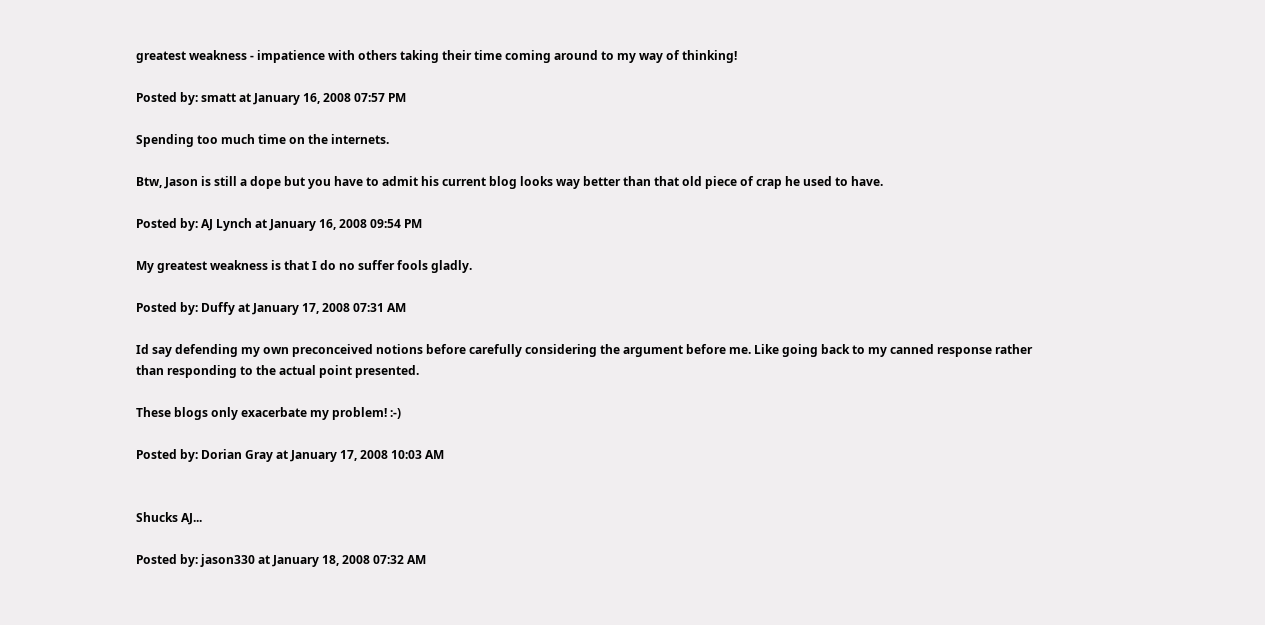greatest weakness - impatience with others taking their time coming around to my way of thinking!

Posted by: smatt at January 16, 2008 07:57 PM

Spending too much time on the internets.

Btw, Jason is still a dope but you have to admit his current blog looks way better than that old piece of crap he used to have.

Posted by: AJ Lynch at January 16, 2008 09:54 PM

My greatest weakness is that I do no suffer fools gladly.

Posted by: Duffy at January 17, 2008 07:31 AM

Id say defending my own preconceived notions before carefully considering the argument before me. Like going back to my canned response rather than responding to the actual point presented.

These blogs only exacerbate my problem! :-)

Posted by: Dorian Gray at January 17, 2008 10:03 AM


Shucks AJ...

Posted by: jason330 at January 18, 2008 07:32 AM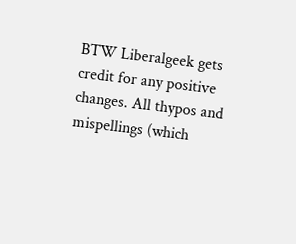BTW Liberalgeek gets credit for any positive changes. All thypos and mispellings (which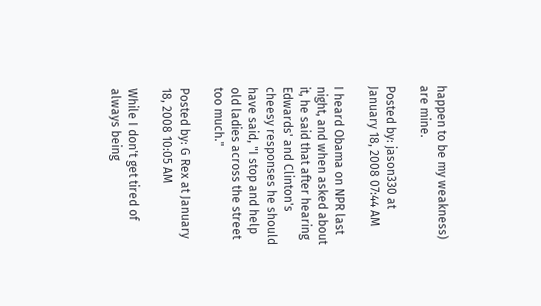happen to be my weakness) are mine.

Posted by: jason330 at January 18, 2008 07:44 AM

I heard Obama on NPR last night, and when asked about it, he said that after hearing Edwards' and Clinton's cheesy responses he should have said, "I stop and help old ladies across the street too much."

Posted by: G Rex at January 18, 2008 10:05 AM

While I don't get tired of always being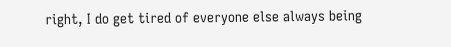right, I do get tired of everyone else always being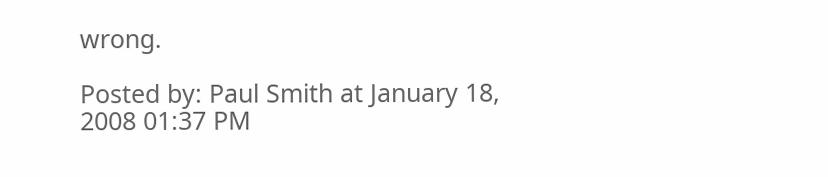wrong.

Posted by: Paul Smith at January 18, 2008 01:37 PM